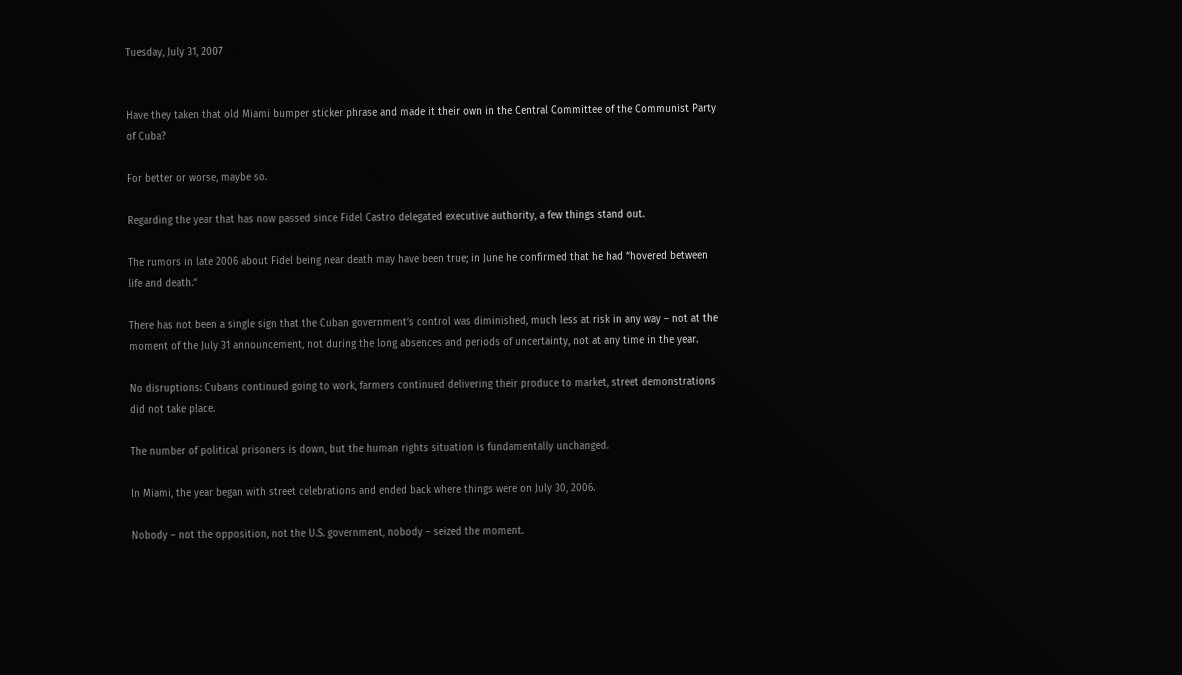Tuesday, July 31, 2007


Have they taken that old Miami bumper sticker phrase and made it their own in the Central Committee of the Communist Party of Cuba?

For better or worse, maybe so.

Regarding the year that has now passed since Fidel Castro delegated executive authority, a few things stand out.

The rumors in late 2006 about Fidel being near death may have been true; in June he confirmed that he had “hovered between life and death.”

There has not been a single sign that the Cuban government’s control was diminished, much less at risk in any way – not at the moment of the July 31 announcement, not during the long absences and periods of uncertainty, not at any time in the year.

No disruptions: Cubans continued going to work, farmers continued delivering their produce to market, street demonstrations did not take place.

The number of political prisoners is down, but the human rights situation is fundamentally unchanged.

In Miami, the year began with street celebrations and ended back where things were on July 30, 2006.

Nobody – not the opposition, not the U.S. government, nobody – seized the moment.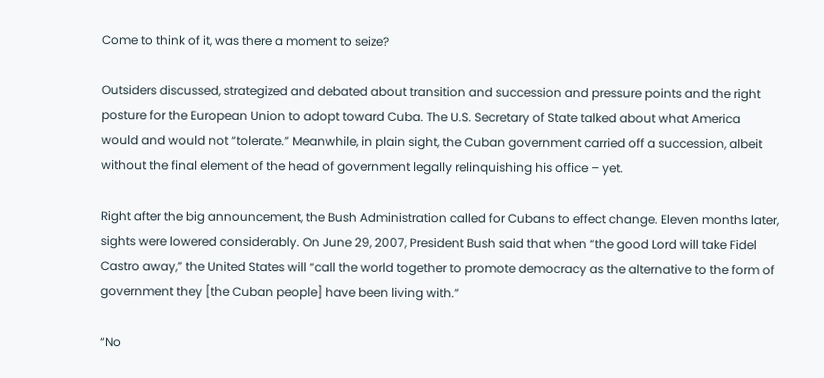Come to think of it, was there a moment to seize?

Outsiders discussed, strategized and debated about transition and succession and pressure points and the right posture for the European Union to adopt toward Cuba. The U.S. Secretary of State talked about what America would and would not “tolerate.” Meanwhile, in plain sight, the Cuban government carried off a succession, albeit without the final element of the head of government legally relinquishing his office – yet.

Right after the big announcement, the Bush Administration called for Cubans to effect change. Eleven months later, sights were lowered considerably. On June 29, 2007, President Bush said that when “the good Lord will take Fidel Castro away,” the United States will “call the world together to promote democracy as the alternative to the form of government they [the Cuban people] have been living with.”

“No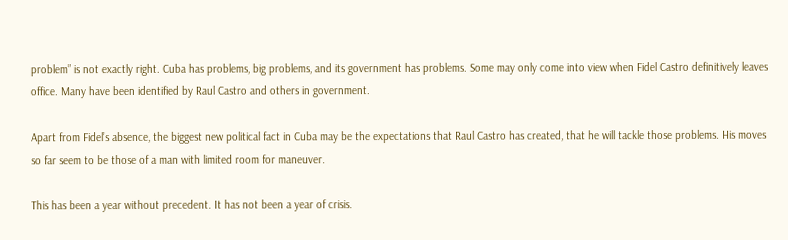problem” is not exactly right. Cuba has problems, big problems, and its government has problems. Some may only come into view when Fidel Castro definitively leaves office. Many have been identified by Raul Castro and others in government.

Apart from Fidel’s absence, the biggest new political fact in Cuba may be the expectations that Raul Castro has created, that he will tackle those problems. His moves so far seem to be those of a man with limited room for maneuver.

This has been a year without precedent. It has not been a year of crisis.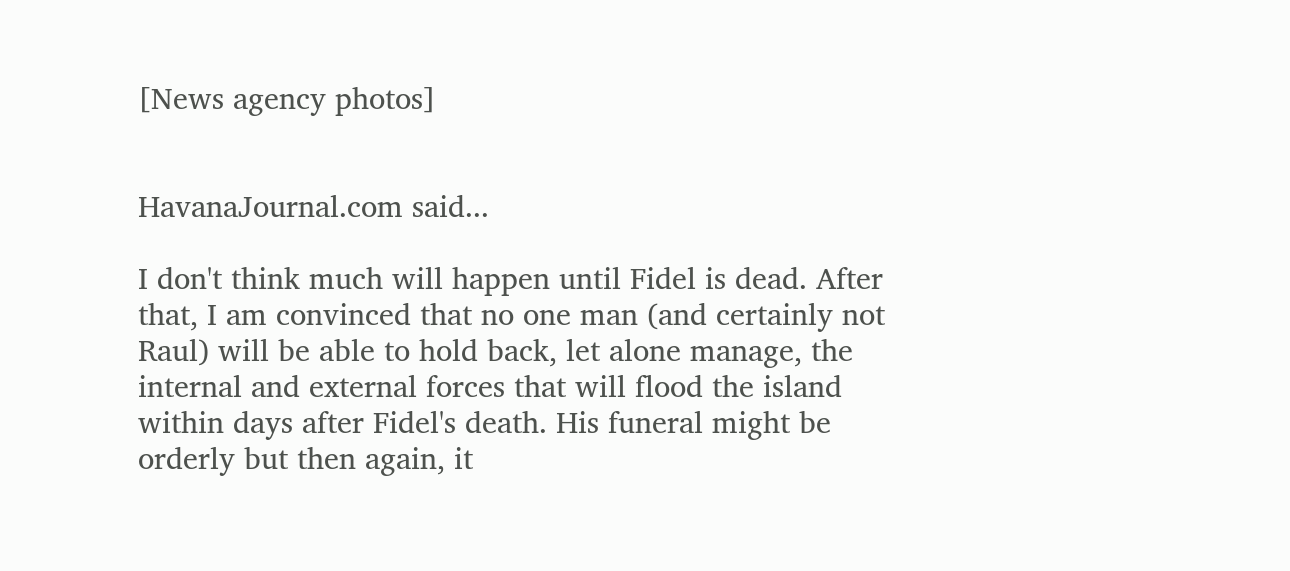[News agency photos]


HavanaJournal.com said...

I don't think much will happen until Fidel is dead. After that, I am convinced that no one man (and certainly not Raul) will be able to hold back, let alone manage, the internal and external forces that will flood the island within days after Fidel's death. His funeral might be orderly but then again, it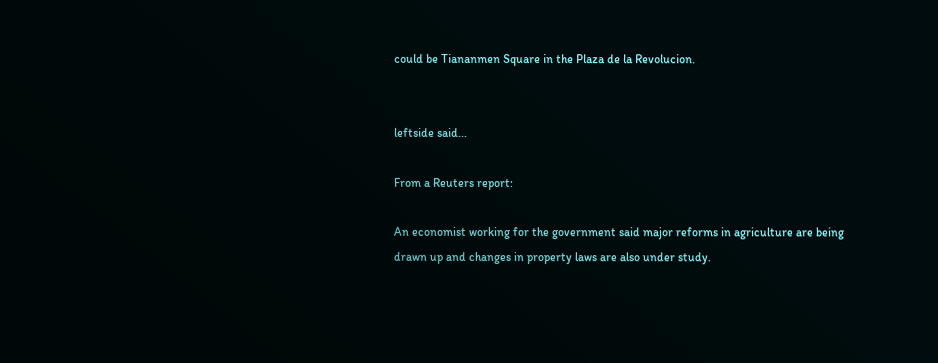could be Tiananmen Square in the Plaza de la Revolucion.


leftside said...

From a Reuters report:

An economist working for the government said major reforms in agriculture are being drawn up and changes in property laws are also under study.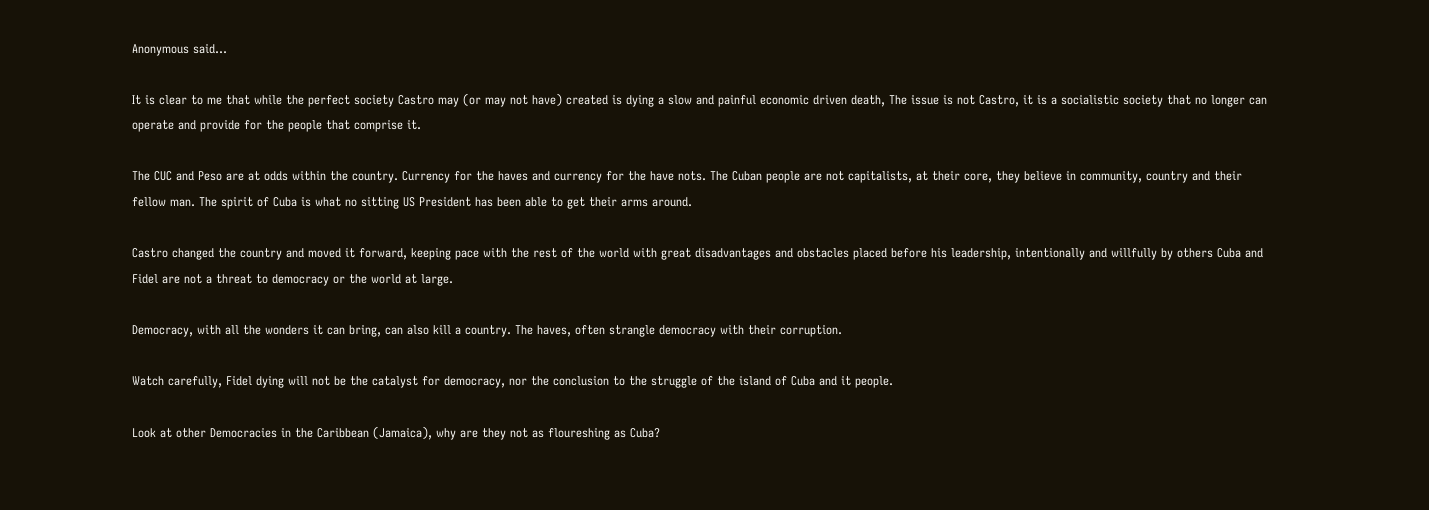Anonymous said...

It is clear to me that while the perfect society Castro may (or may not have) created is dying a slow and painful economic driven death, The issue is not Castro, it is a socialistic society that no longer can operate and provide for the people that comprise it.

The CUC and Peso are at odds within the country. Currency for the haves and currency for the have nots. The Cuban people are not capitalists, at their core, they believe in community, country and their fellow man. The spirit of Cuba is what no sitting US President has been able to get their arms around.

Castro changed the country and moved it forward, keeping pace with the rest of the world with great disadvantages and obstacles placed before his leadership, intentionally and willfully by others Cuba and Fidel are not a threat to democracy or the world at large.

Democracy, with all the wonders it can bring, can also kill a country. The haves, often strangle democracy with their corruption.

Watch carefully, Fidel dying will not be the catalyst for democracy, nor the conclusion to the struggle of the island of Cuba and it people.

Look at other Democracies in the Caribbean (Jamaica), why are they not as floureshing as Cuba?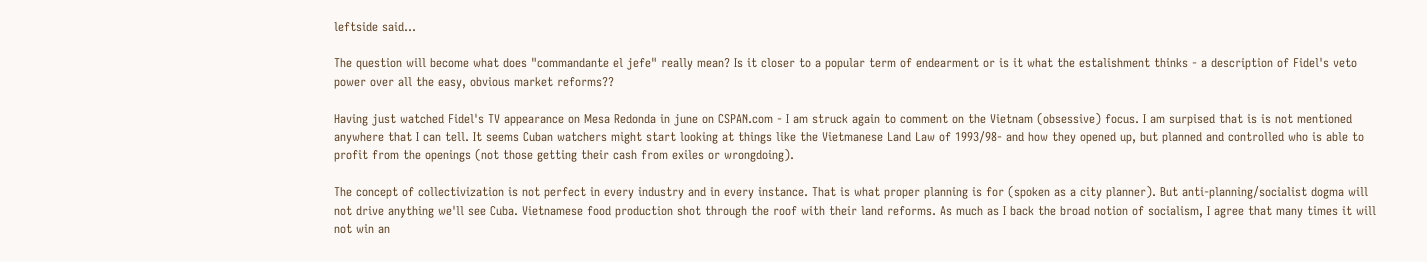leftside said...

The question will become what does "commandante el jefe" really mean? Is it closer to a popular term of endearment or is it what the estalishment thinks - a description of Fidel's veto power over all the easy, obvious market reforms??

Having just watched Fidel's TV appearance on Mesa Redonda in june on CSPAN.com - I am struck again to comment on the Vietnam (obsessive) focus. I am surpised that is is not mentioned anywhere that I can tell. It seems Cuban watchers might start looking at things like the Vietmanese Land Law of 1993/98- and how they opened up, but planned and controlled who is able to profit from the openings (not those getting their cash from exiles or wrongdoing).

The concept of collectivization is not perfect in every industry and in every instance. That is what proper planning is for (spoken as a city planner). But anti-planning/socialist dogma will not drive anything we'll see Cuba. Vietnamese food production shot through the roof with their land reforms. As much as I back the broad notion of socialism, I agree that many times it will not win an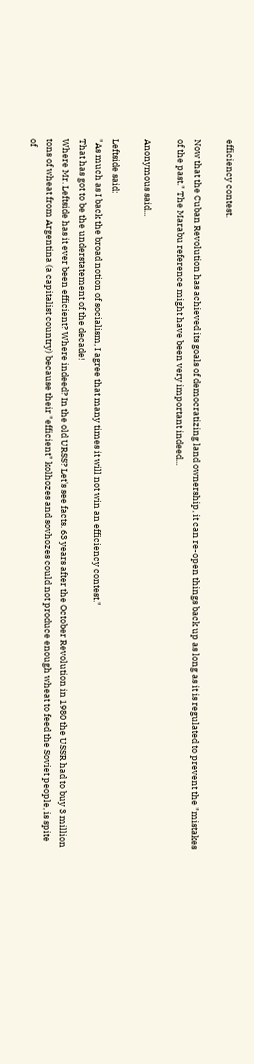efficiency contest.

Now that the Cuban Revolution has achieved its goals of democratizing land ownership, it can re-open things back up as long as it is regulated to prevent the "mistakes of the past." The Marabu reference might have been very important indeed...

Anonymous said...

Leftside said:
"As much as I back the broad notion of socialism, I agree that many times it will not win an efficiency contest."
That has got to be the understatement of the decade!
Where Mr. Leftside has it ever been efficient? Where indeed? In the old URSS? Let's see facts. 63 years after the October Revolution in 1980 the USSR had to buy 3 million tons of wheat from Argentina (a capitalist country) because their "efficient" kolhozes and sovhozes could not produce enough wheat to feed the Soviet people, is spite of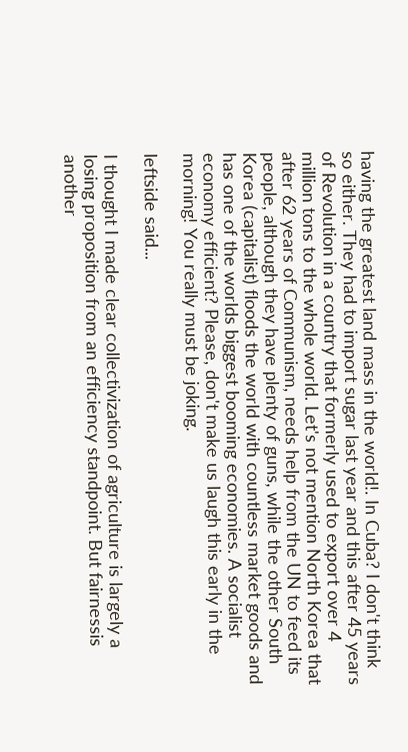having the greatest land mass in the world!. In Cuba? I don't think so either. They had to import sugar last year and this after 45 years of Revolution in a country that formerly used to export over 4 million tons to the whole world. Let's not mention North Korea that after 62 years of Communism, needs help from the UN to feed its people, although they have plenty of guns, while the other South Korea (capitalist) floods the world with countless market goods and has one of the worlds biggest booming economies. A socialist economy efficient? Please, don't make us laugh this early in the morning! You really must be joking.

leftside said...

I thought I made clear collectivization of agriculture is largely a losing proposition from an efficiency standpoint. But fairnessis another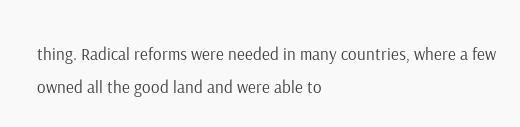thing. Radical reforms were needed in many countries, where a few owned all the good land and were able to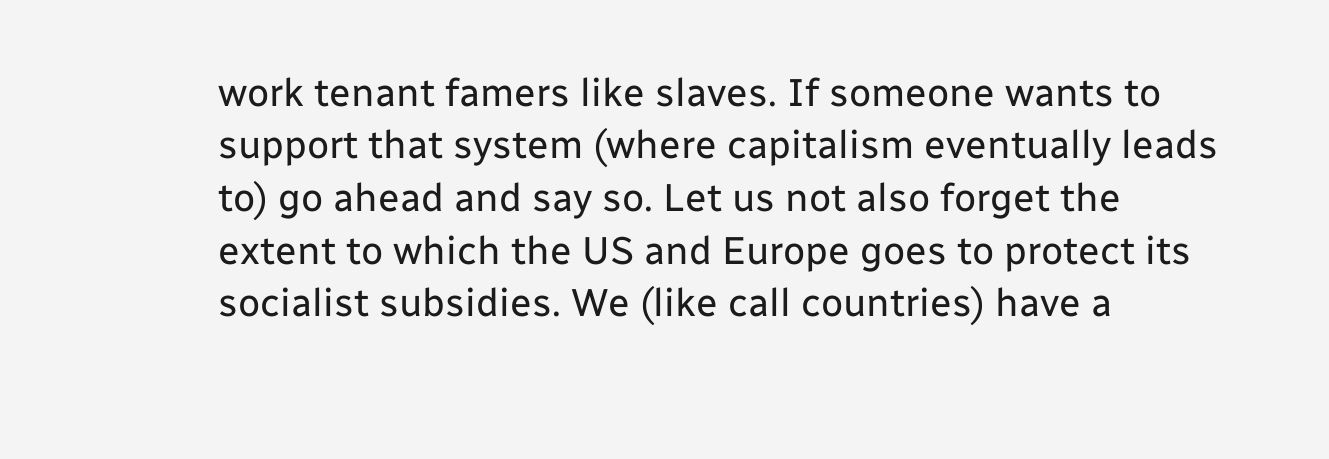work tenant famers like slaves. If someone wants to support that system (where capitalism eventually leads to) go ahead and say so. Let us not also forget the extent to which the US and Europe goes to protect its socialist subsidies. We (like call countries) have a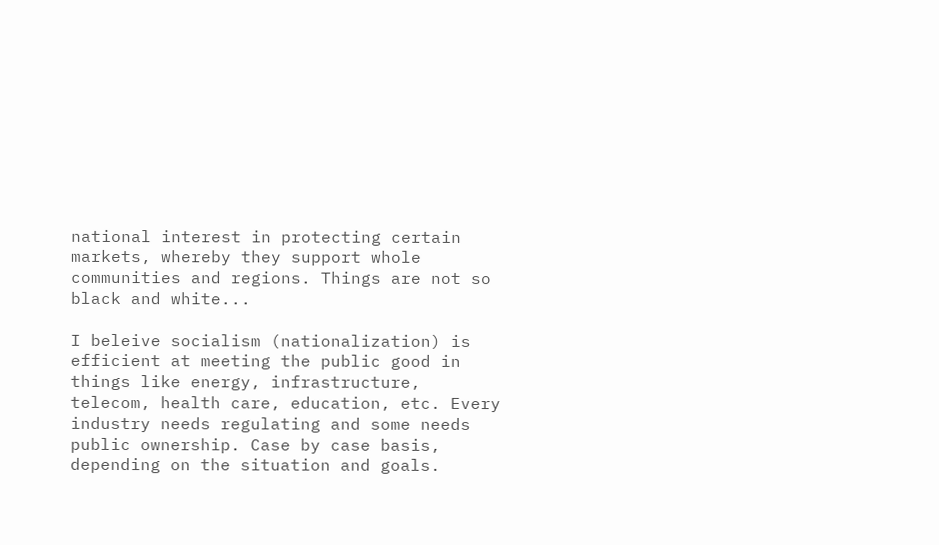national interest in protecting certain markets, whereby they support whole communities and regions. Things are not so black and white...

I beleive socialism (nationalization) is efficient at meeting the public good in things like energy, infrastructure, telecom, health care, education, etc. Every industry needs regulating and some needs public ownership. Case by case basis, depending on the situation and goals.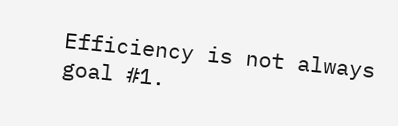Efficiency is not always goal #1.